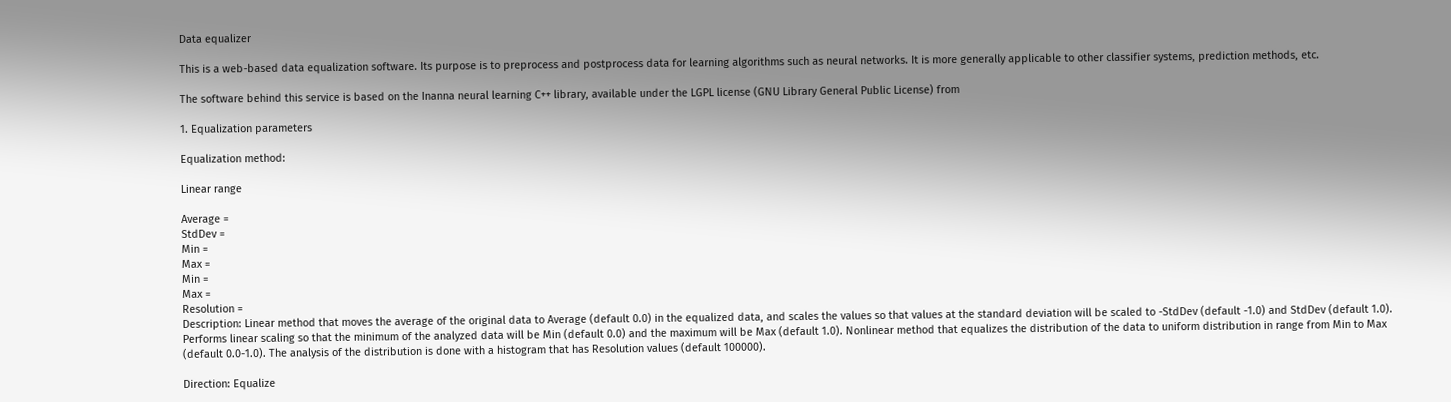Data equalizer

This is a web-based data equalization software. Its purpose is to preprocess and postprocess data for learning algorithms such as neural networks. It is more generally applicable to other classifier systems, prediction methods, etc.

The software behind this service is based on the Inanna neural learning C++ library, available under the LGPL license (GNU Library General Public License) from

1. Equalization parameters

Equalization method:

Linear range

Average =
StdDev =
Min =
Max =
Min =
Max =
Resolution =
Description: Linear method that moves the average of the original data to Average (default 0.0) in the equalized data, and scales the values so that values at the standard deviation will be scaled to -StdDev (default -1.0) and StdDev (default 1.0). Performs linear scaling so that the minimum of the analyzed data will be Min (default 0.0) and the maximum will be Max (default 1.0). Nonlinear method that equalizes the distribution of the data to uniform distribution in range from Min to Max (default 0.0-1.0). The analysis of the distribution is done with a histogram that has Resolution values (default 100000).

Direction: Equalize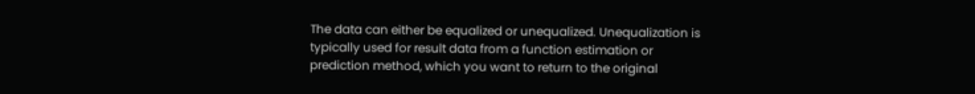The data can either be equalized or unequalized. Unequalization is typically used for result data from a function estimation or prediction method, which you want to return to the original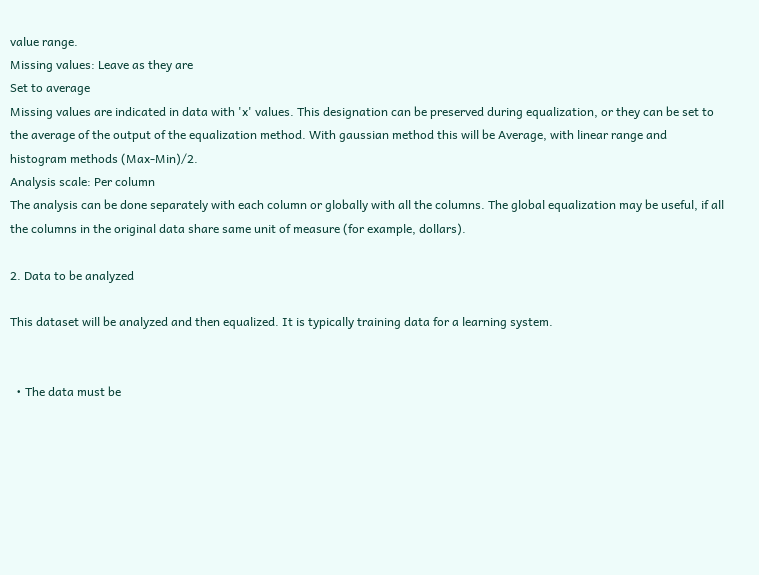value range.
Missing values: Leave as they are
Set to average
Missing values are indicated in data with 'x' values. This designation can be preserved during equalization, or they can be set to the average of the output of the equalization method. With gaussian method this will be Average, with linear range and histogram methods (Max-Min)/2.
Analysis scale: Per column
The analysis can be done separately with each column or globally with all the columns. The global equalization may be useful, if all the columns in the original data share same unit of measure (for example, dollars).

2. Data to be analyzed

This dataset will be analyzed and then equalized. It is typically training data for a learning system.


  • The data must be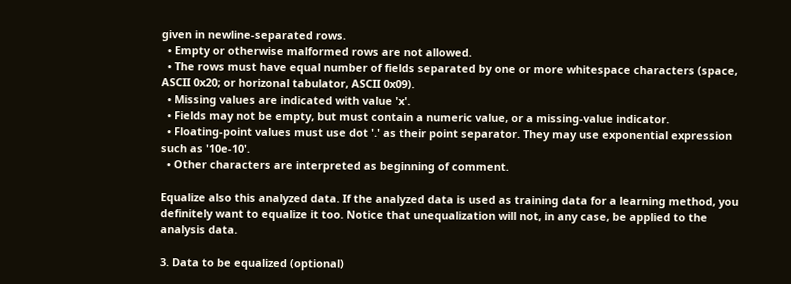given in newline-separated rows.
  • Empty or otherwise malformed rows are not allowed.
  • The rows must have equal number of fields separated by one or more whitespace characters (space, ASCII 0x20; or horizonal tabulator, ASCII 0x09).
  • Missing values are indicated with value 'x'.
  • Fields may not be empty, but must contain a numeric value, or a missing-value indicator.
  • Floating-point values must use dot '.' as their point separator. They may use exponential expression such as '10e-10'.
  • Other characters are interpreted as beginning of comment.

Equalize also this analyzed data. If the analyzed data is used as training data for a learning method, you definitely want to equalize it too. Notice that unequalization will not, in any case, be applied to the analysis data.

3. Data to be equalized (optional)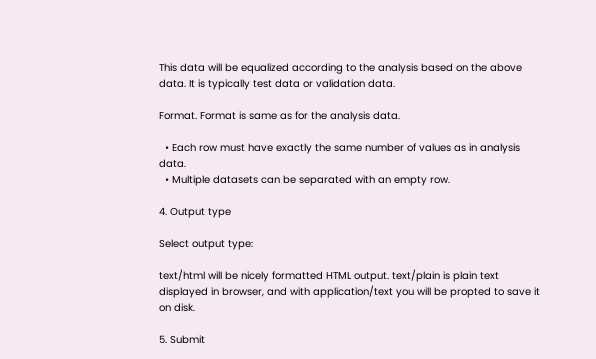This data will be equalized according to the analysis based on the above data. It is typically test data or validation data.

Format. Format is same as for the analysis data.

  • Each row must have exactly the same number of values as in analysis data.
  • Multiple datasets can be separated with an empty row.

4. Output type

Select output type:

text/html will be nicely formatted HTML output. text/plain is plain text displayed in browser, and with application/text you will be propted to save it on disk.

5. Submit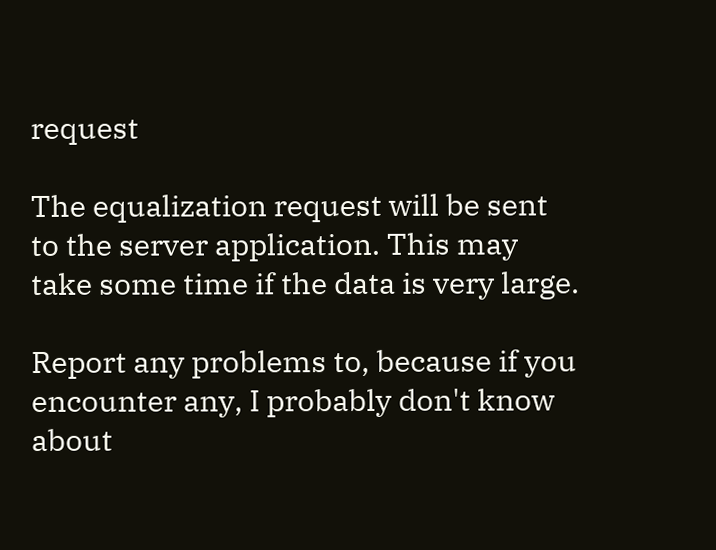request

The equalization request will be sent to the server application. This may take some time if the data is very large.

Report any problems to, because if you encounter any, I probably don't know about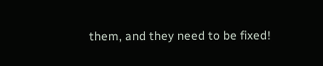them, and they need to be fixed!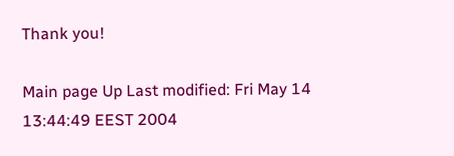Thank you!

Main page Up Last modified: Fri May 14 13:44:49 EEST 2004